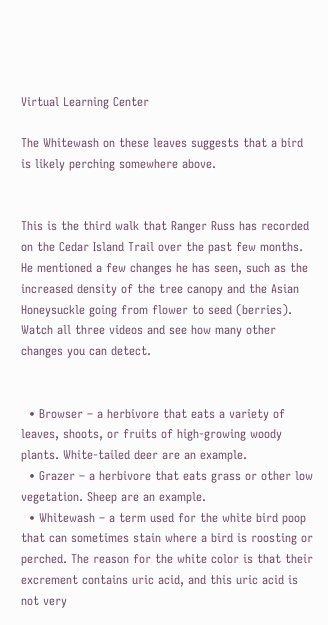Virtual Learning Center

The Whitewash on these leaves suggests that a bird is likely perching somewhere above.


This is the third walk that Ranger Russ has recorded on the Cedar Island Trail over the past few months. He mentioned a few changes he has seen, such as the increased density of the tree canopy and the Asian Honeysuckle going from flower to seed (berries). Watch all three videos and see how many other changes you can detect.


  • Browser – a herbivore that eats a variety of leaves, shoots, or fruits of high-growing woody plants. White-tailed deer are an example.
  • Grazer – a herbivore that eats grass or other low vegetation. Sheep are an example.
  • Whitewash – a term used for the white bird poop that can sometimes stain where a bird is roosting or perched. The reason for the white color is that their excrement contains uric acid, and this uric acid is not very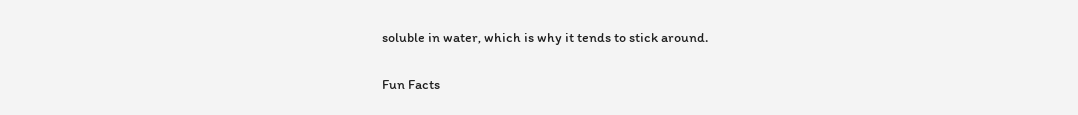soluble in water, which is why it tends to stick around.

Fun Facts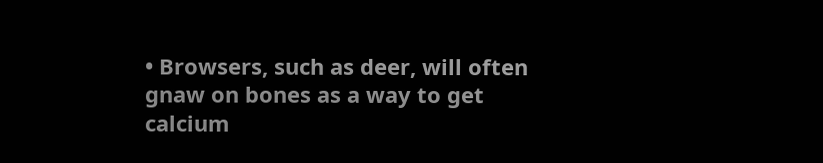• Browsers, such as deer, will often gnaw on bones as a way to get calcium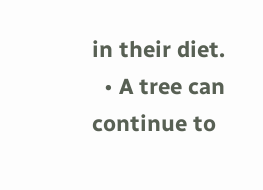in their diet.
  • A tree can continue to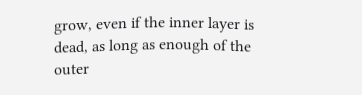grow, even if the inner layer is dead, as long as enough of the outer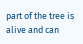part of the tree is alive and can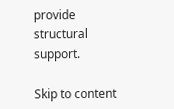provide structural support.

Skip to content